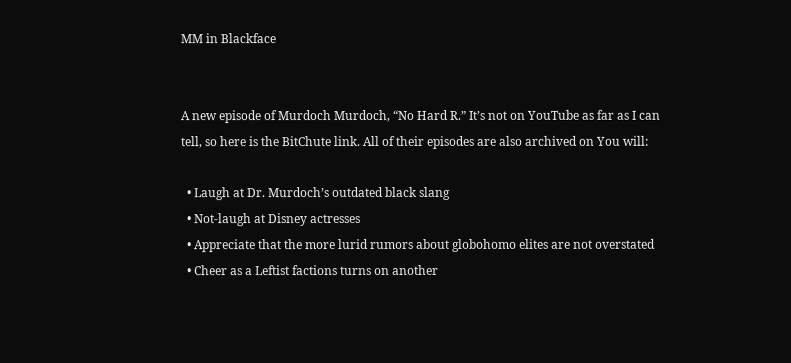MM in Blackface


A new episode of Murdoch Murdoch, “No Hard R.” It’s not on YouTube as far as I can tell, so here is the BitChute link. All of their episodes are also archived on You will:

  • Laugh at Dr. Murdoch’s outdated black slang
  • Not-laugh at Disney actresses
  • Appreciate that the more lurid rumors about globohomo elites are not overstated
  • Cheer as a Leftist factions turns on another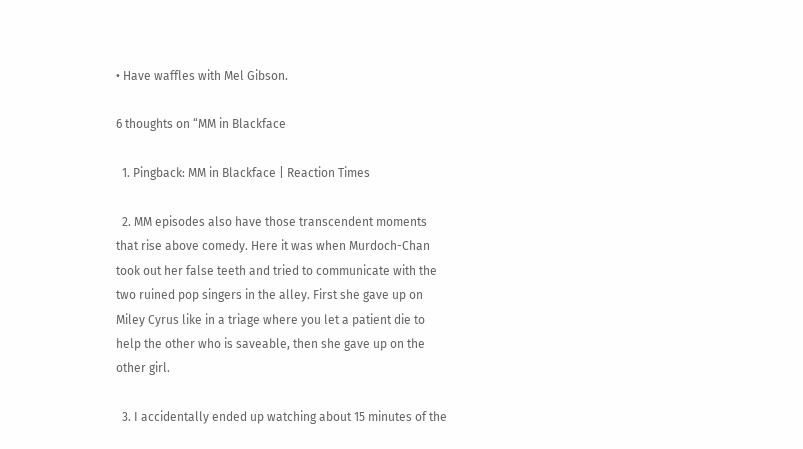• Have waffles with Mel Gibson.

6 thoughts on “MM in Blackface

  1. Pingback: MM in Blackface | Reaction Times

  2. MM episodes also have those transcendent moments that rise above comedy. Here it was when Murdoch-Chan took out her false teeth and tried to communicate with the two ruined pop singers in the alley. First she gave up on Miley Cyrus like in a triage where you let a patient die to help the other who is saveable, then she gave up on the other girl.

  3. I accidentally ended up watching about 15 minutes of the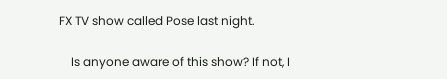FX TV show called Pose last night.

    Is anyone aware of this show? If not, I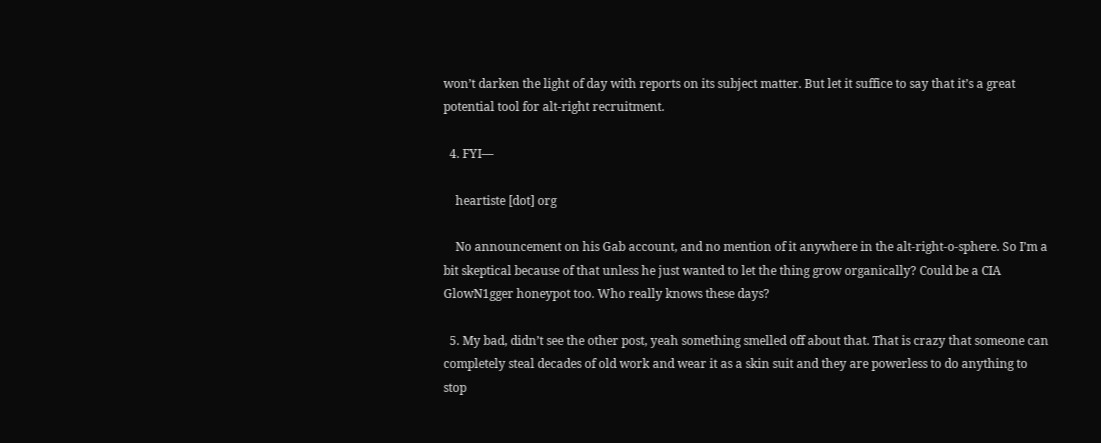won’t darken the light of day with reports on its subject matter. But let it suffice to say that it’s a great potential tool for alt-right recruitment.

  4. FYI—

    heartiste [dot] org

    No announcement on his Gab account, and no mention of it anywhere in the alt-right-o-sphere. So I’m a bit skeptical because of that unless he just wanted to let the thing grow organically? Could be a CIA GlowN1gger honeypot too. Who really knows these days?

  5. My bad, didn’t see the other post, yeah something smelled off about that. That is crazy that someone can completely steal decades of old work and wear it as a skin suit and they are powerless to do anything to stop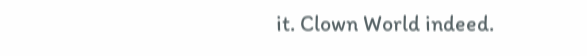it. Clown World indeed.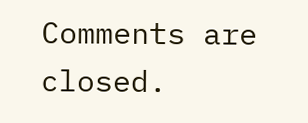Comments are closed.